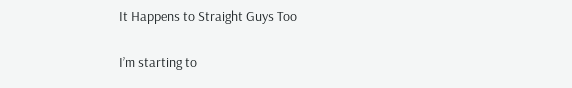It Happens to Straight Guys Too

I’m starting to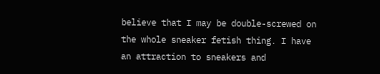believe that I may be double-screwed on the whole sneaker fetish thing. I have an attraction to sneakers and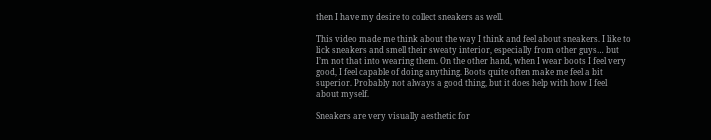then I have my desire to collect sneakers as well.

This video made me think about the way I think and feel about sneakers. I like to lick sneakers and smell their sweaty interior, especially from other guys… but I’m not that into wearing them. On the other hand, when I wear boots I feel very good, I feel capable of doing anything. Boots quite often make me feel a bit superior. Probably not always a good thing, but it does help with how I feel about myself.

Sneakers are very visually aesthetic for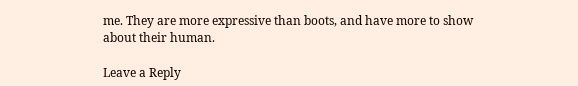me. They are more expressive than boots, and have more to show about their human.

Leave a Reply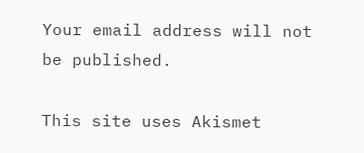Your email address will not be published.

This site uses Akismet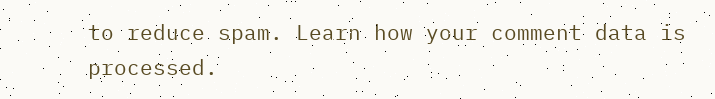to reduce spam. Learn how your comment data is processed.